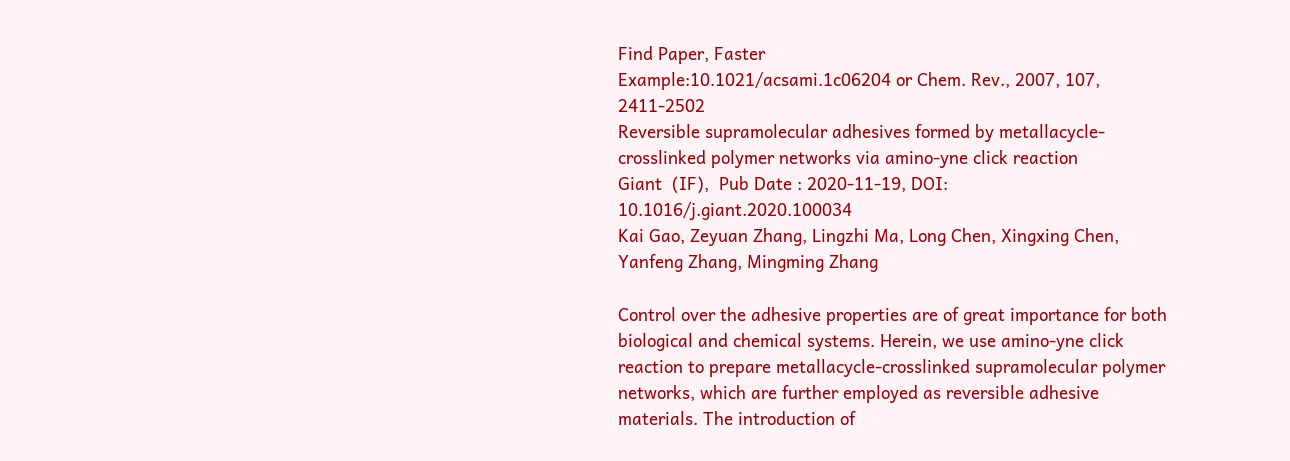Find Paper, Faster
Example:10.1021/acsami.1c06204 or Chem. Rev., 2007, 107, 2411-2502
Reversible supramolecular adhesives formed by metallacycle-crosslinked polymer networks via amino‑yne click reaction
Giant  (IF),  Pub Date : 2020-11-19, DOI: 10.1016/j.giant.2020.100034
Kai Gao, Zeyuan Zhang, Lingzhi Ma, Long Chen, Xingxing Chen, Yanfeng Zhang, Mingming Zhang

Control over the adhesive properties are of great importance for both biological and chemical systems. Herein, we use amino‑yne click reaction to prepare metallacycle-crosslinked supramolecular polymer networks, which are further employed as reversible adhesive materials. The introduction of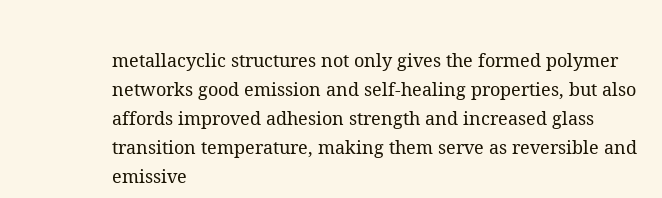metallacyclic structures not only gives the formed polymer networks good emission and self-healing properties, but also affords improved adhesion strength and increased glass transition temperature, making them serve as reversible and emissive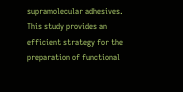supramolecular adhesives. This study provides an efficient strategy for the preparation of functional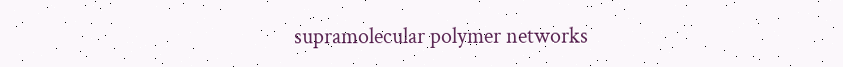supramolecular polymer networks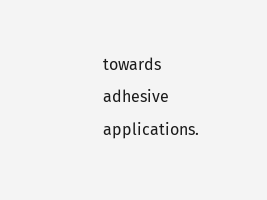towards adhesive applications.